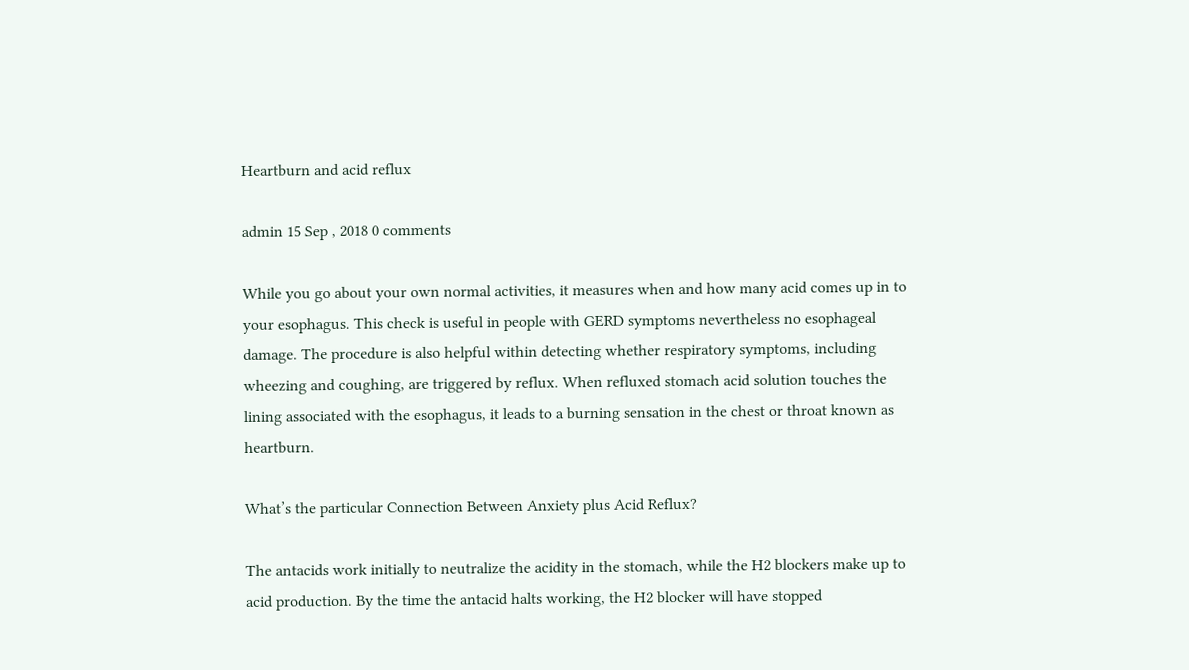Heartburn and acid reflux

admin 15 Sep , 2018 0 comments

While you go about your own normal activities, it measures when and how many acid comes up in to your esophagus. This check is useful in people with GERD symptoms nevertheless no esophageal damage. The procedure is also helpful within detecting whether respiratory symptoms, including wheezing and coughing, are triggered by reflux. When refluxed stomach acid solution touches the lining associated with the esophagus, it leads to a burning sensation in the chest or throat known as heartburn.

What’s the particular Connection Between Anxiety plus Acid Reflux?

The antacids work initially to neutralize the acidity in the stomach, while the H2 blockers make up to acid production. By the time the antacid halts working, the H2 blocker will have stopped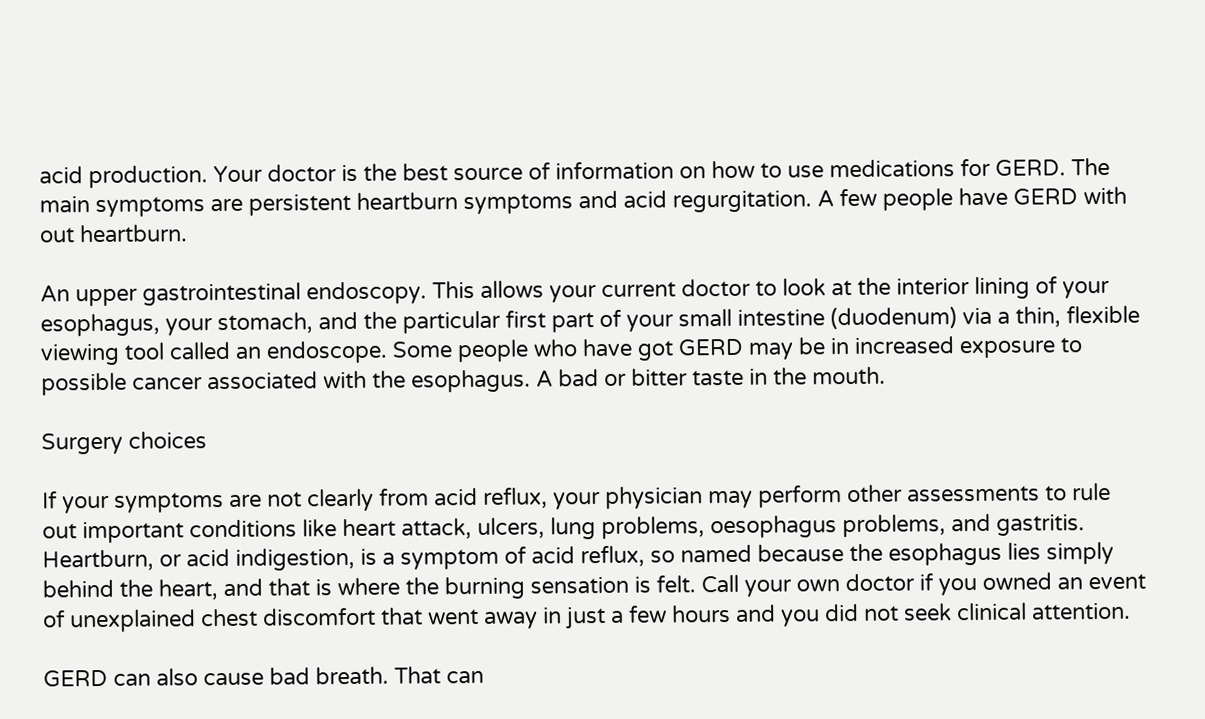acid production. Your doctor is the best source of information on how to use medications for GERD. The main symptoms are persistent heartburn symptoms and acid regurgitation. A few people have GERD with out heartburn.

An upper gastrointestinal endoscopy. This allows your current doctor to look at the interior lining of your esophagus, your stomach, and the particular first part of your small intestine (duodenum) via a thin, flexible viewing tool called an endoscope. Some people who have got GERD may be in increased exposure to possible cancer associated with the esophagus. A bad or bitter taste in the mouth.

Surgery choices

If your symptoms are not clearly from acid reflux, your physician may perform other assessments to rule out important conditions like heart attack, ulcers, lung problems, oesophagus problems, and gastritis. Heartburn, or acid indigestion, is a symptom of acid reflux, so named because the esophagus lies simply behind the heart, and that is where the burning sensation is felt. Call your own doctor if you owned an event of unexplained chest discomfort that went away in just a few hours and you did not seek clinical attention.

GERD can also cause bad breath. That can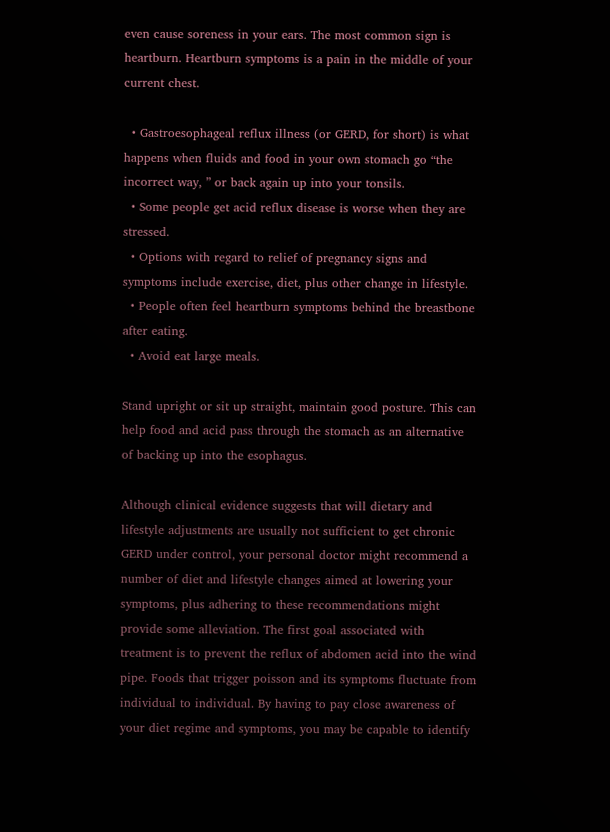even cause soreness in your ears. The most common sign is heartburn. Heartburn symptoms is a pain in the middle of your current chest.

  • Gastroesophageal reflux illness (or GERD, for short) is what happens when fluids and food in your own stomach go “the incorrect way, ” or back again up into your tonsils.
  • Some people get acid reflux disease is worse when they are stressed.
  • Options with regard to relief of pregnancy signs and symptoms include exercise, diet, plus other change in lifestyle.
  • People often feel heartburn symptoms behind the breastbone after eating.
  • Avoid eat large meals.

Stand upright or sit up straight, maintain good posture. This can help food and acid pass through the stomach as an alternative of backing up into the esophagus.

Although clinical evidence suggests that will dietary and lifestyle adjustments are usually not sufficient to get chronic GERD under control, your personal doctor might recommend a number of diet and lifestyle changes aimed at lowering your symptoms, plus adhering to these recommendations might provide some alleviation. The first goal associated with treatment is to prevent the reflux of abdomen acid into the wind pipe. Foods that trigger poisson and its symptoms fluctuate from individual to individual. By having to pay close awareness of your diet regime and symptoms, you may be capable to identify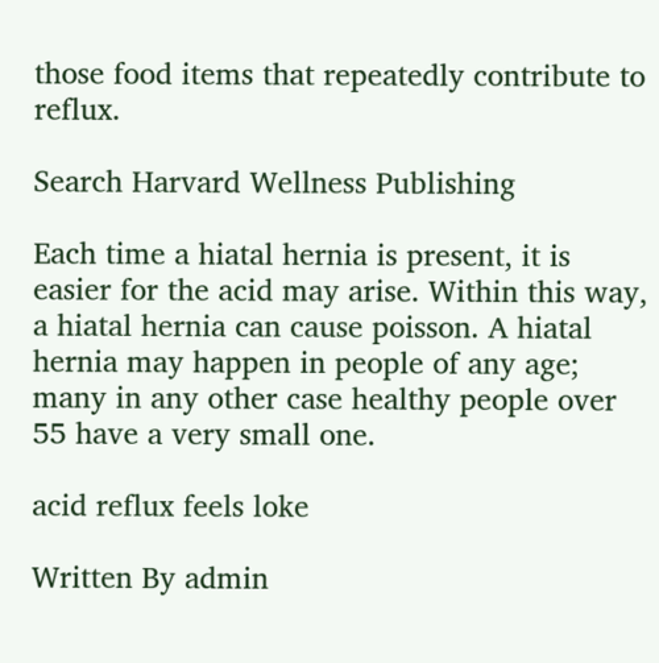those food items that repeatedly contribute to reflux.

Search Harvard Wellness Publishing

Each time a hiatal hernia is present, it is easier for the acid may arise. Within this way, a hiatal hernia can cause poisson. A hiatal hernia may happen in people of any age; many in any other case healthy people over 55 have a very small one.

acid reflux feels loke

Written By admin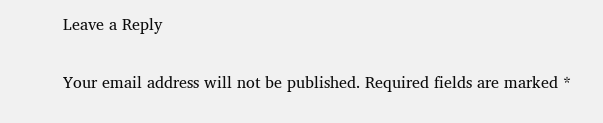Leave a Reply

Your email address will not be published. Required fields are marked *